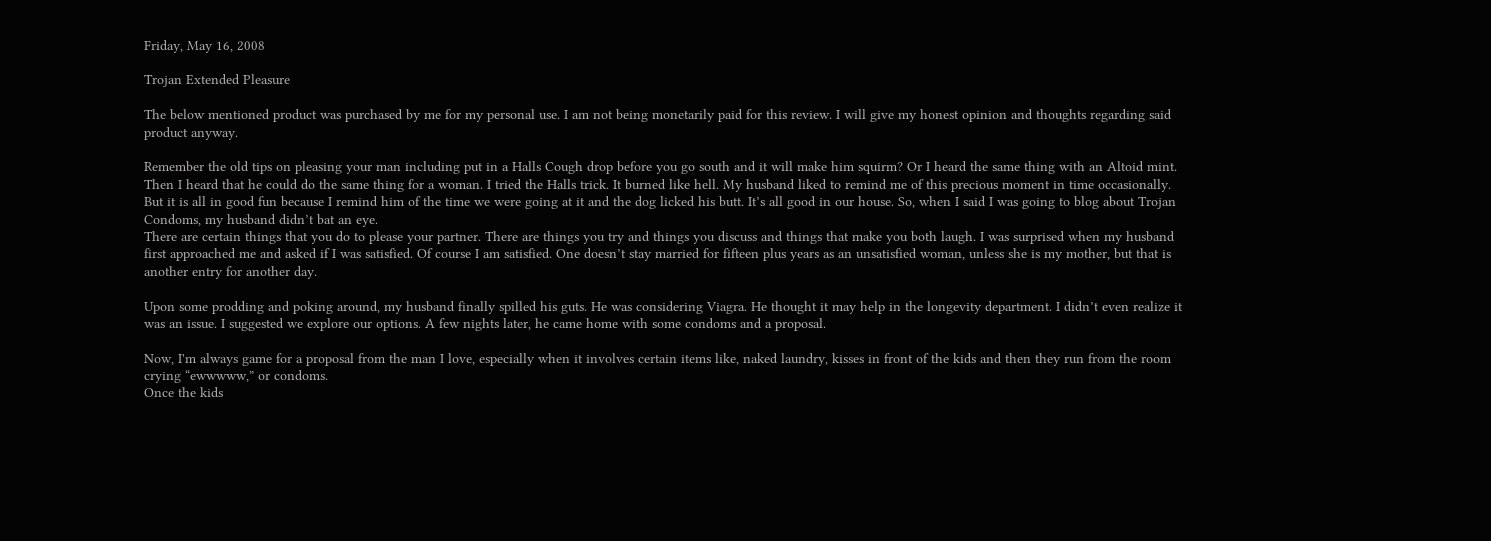Friday, May 16, 2008

Trojan Extended Pleasure

The below mentioned product was purchased by me for my personal use. I am not being monetarily paid for this review. I will give my honest opinion and thoughts regarding said product anyway.

Remember the old tips on pleasing your man including put in a Halls Cough drop before you go south and it will make him squirm? Or I heard the same thing with an Altoid mint. Then I heard that he could do the same thing for a woman. I tried the Halls trick. It burned like hell. My husband liked to remind me of this precious moment in time occasionally. But it is all in good fun because I remind him of the time we were going at it and the dog licked his butt. It’s all good in our house. So, when I said I was going to blog about Trojan Condoms, my husband didn’t bat an eye.
There are certain things that you do to please your partner. There are things you try and things you discuss and things that make you both laugh. I was surprised when my husband first approached me and asked if I was satisfied. Of course I am satisfied. One doesn’t stay married for fifteen plus years as an unsatisfied woman, unless she is my mother, but that is another entry for another day.

Upon some prodding and poking around, my husband finally spilled his guts. He was considering Viagra. He thought it may help in the longevity department. I didn’t even realize it was an issue. I suggested we explore our options. A few nights later, he came home with some condoms and a proposal.

Now, I'm always game for a proposal from the man I love, especially when it involves certain items like, naked laundry, kisses in front of the kids and then they run from the room crying “ewwwww,” or condoms.
Once the kids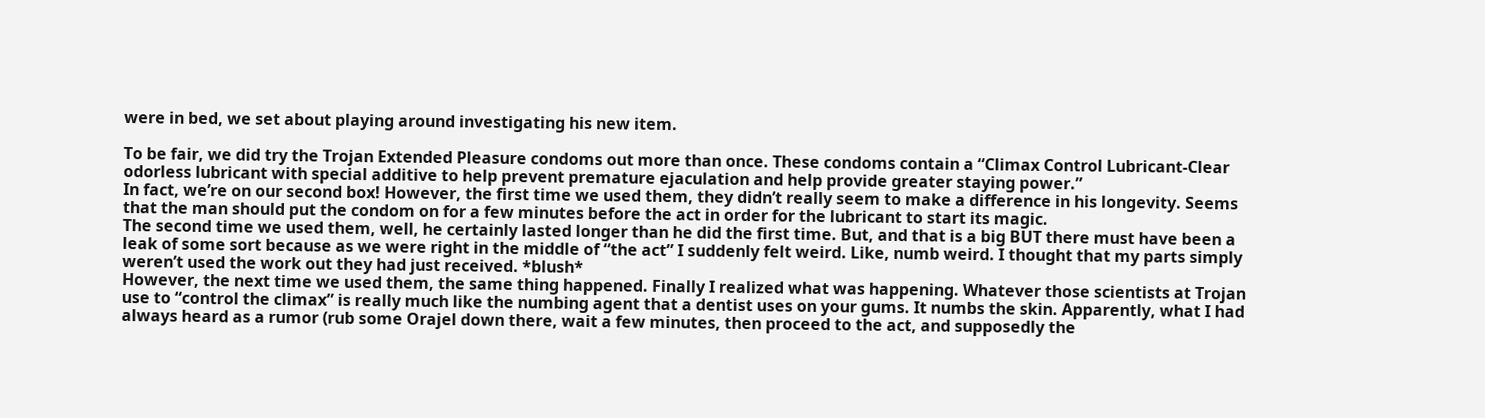were in bed, we set about playing around investigating his new item.

To be fair, we did try the Trojan Extended Pleasure condoms out more than once. These condoms contain a “Climax Control Lubricant-Clear odorless lubricant with special additive to help prevent premature ejaculation and help provide greater staying power.”
In fact, we’re on our second box! However, the first time we used them, they didn’t really seem to make a difference in his longevity. Seems that the man should put the condom on for a few minutes before the act in order for the lubricant to start its magic.
The second time we used them, well, he certainly lasted longer than he did the first time. But, and that is a big BUT there must have been a leak of some sort because as we were right in the middle of “the act” I suddenly felt weird. Like, numb weird. I thought that my parts simply weren’t used the work out they had just received. *blush*
However, the next time we used them, the same thing happened. Finally I realized what was happening. Whatever those scientists at Trojan use to “control the climax” is really much like the numbing agent that a dentist uses on your gums. It numbs the skin. Apparently, what I had always heard as a rumor (rub some Orajel down there, wait a few minutes, then proceed to the act, and supposedly the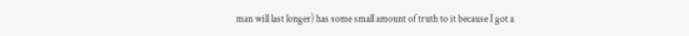man will last longer) has some small amount of truth to it because I got a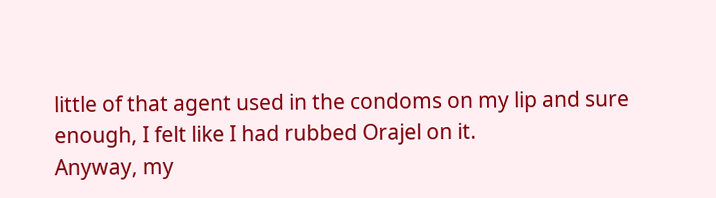little of that agent used in the condoms on my lip and sure enough, I felt like I had rubbed Orajel on it.
Anyway, my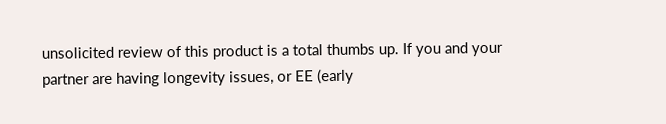unsolicited review of this product is a total thumbs up. If you and your partner are having longevity issues, or EE (early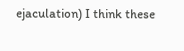ejaculation) I think these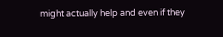might actually help and even if they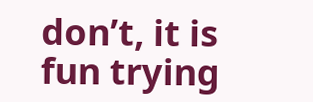don’t, it is fun trying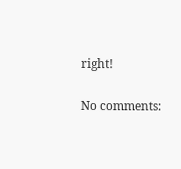right!

No comments: